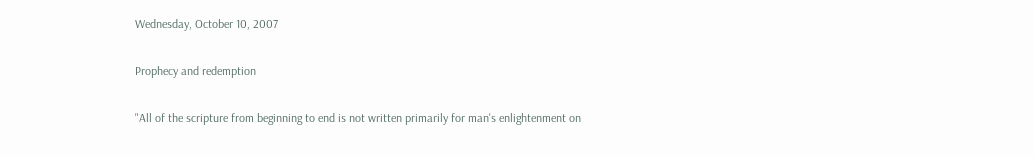Wednesday, October 10, 2007

Prophecy and redemption

"All of the scripture from beginning to end is not written primarily for man's enlightenment on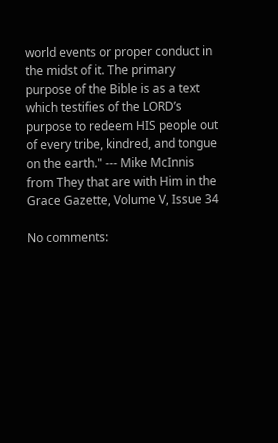world events or proper conduct in the midst of it. The primary purpose of the Bible is as a text which testifies of the LORD’s purpose to redeem HIS people out of every tribe, kindred, and tongue on the earth." --- Mike McInnis from They that are with Him in the Grace Gazette, Volume V, Issue 34

No comments: